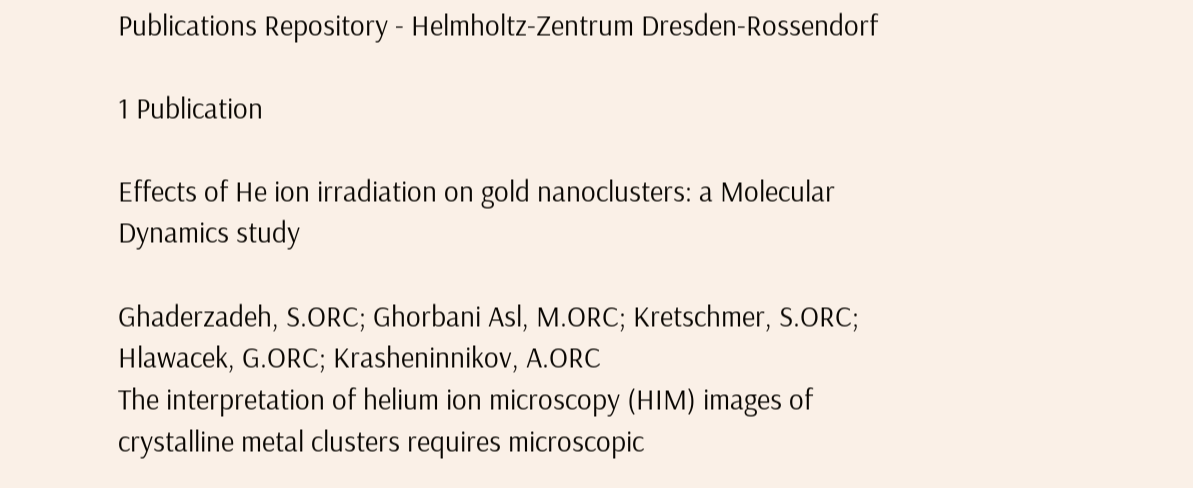Publications Repository - Helmholtz-Zentrum Dresden-Rossendorf

1 Publication

Effects of He ion irradiation on gold nanoclusters: a Molecular Dynamics study

Ghaderzadeh, S.ORC; Ghorbani Asl, M.ORC; Kretschmer, S.ORC; Hlawacek, G.ORC; Krasheninnikov, A.ORC
The interpretation of helium ion microscopy (HIM) images of crystalline metal clusters requires microscopic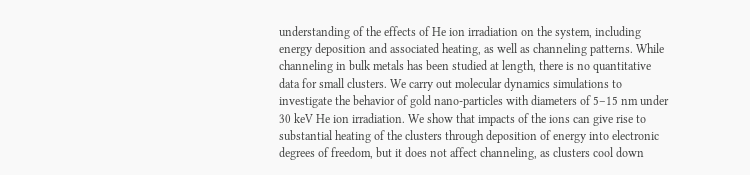understanding of the effects of He ion irradiation on the system, including energy deposition and associated heating, as well as channeling patterns. While channeling in bulk metals has been studied at length, there is no quantitative data for small clusters. We carry out molecular dynamics simulations to investigate the behavior of gold nano-particles with diameters of 5–15 nm under 30 keV He ion irradiation. We show that impacts of the ions can give rise to substantial heating of the clusters through deposition of energy into electronic degrees of freedom, but it does not affect channeling, as clusters cool down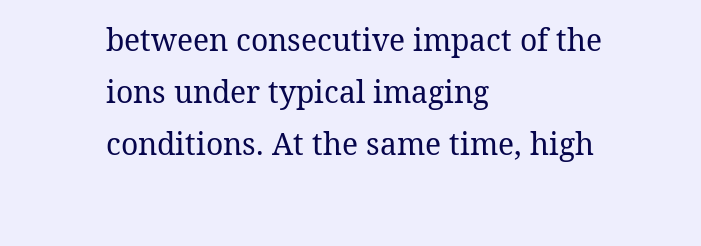between consecutive impact of the ions under typical imaging conditions. At the same time, high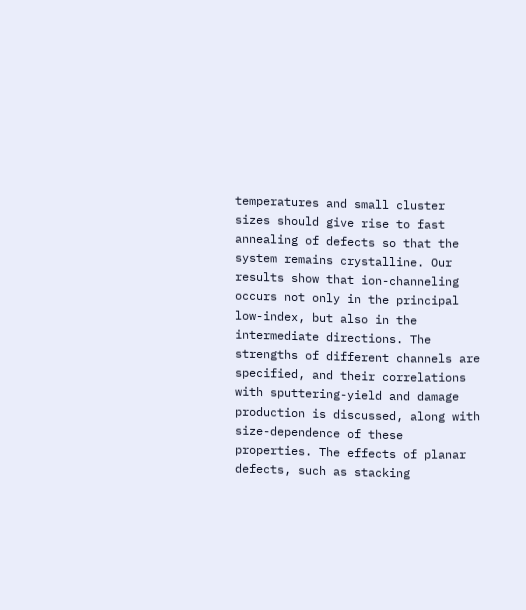temperatures and small cluster sizes should give rise to fast annealing of defects so that the system remains crystalline. Our results show that ion-channeling occurs not only in the principal low-index, but also in the intermediate directions. The strengths of different channels are specified, and their correlations with sputtering-yield and damage production is discussed, along with size-dependence of these properties. The effects of planar defects, such as stacking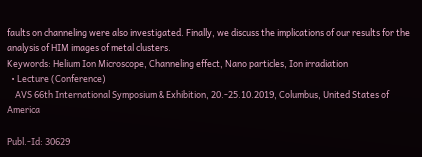faults on channeling were also investigated. Finally, we discuss the implications of our results for the analysis of HIM images of metal clusters.
Keywords: Helium Ion Microscope, Channeling effect, Nano particles, Ion irradiation
  • Lecture (Conference)
    AVS 66th International Symposium & Exhibition, 20.-25.10.2019, Columbus, United States of America

Publ.-Id: 30629